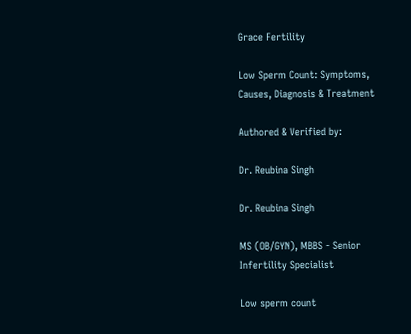Grace Fertility

Low Sperm Count: Symptoms, Causes, Diagnosis & Treatment

Authored & Verified by:

Dr. Reubina Singh

Dr. Reubina Singh

MS (OB/GYN), MBBS - Senior Infertility Specialist

Low sperm count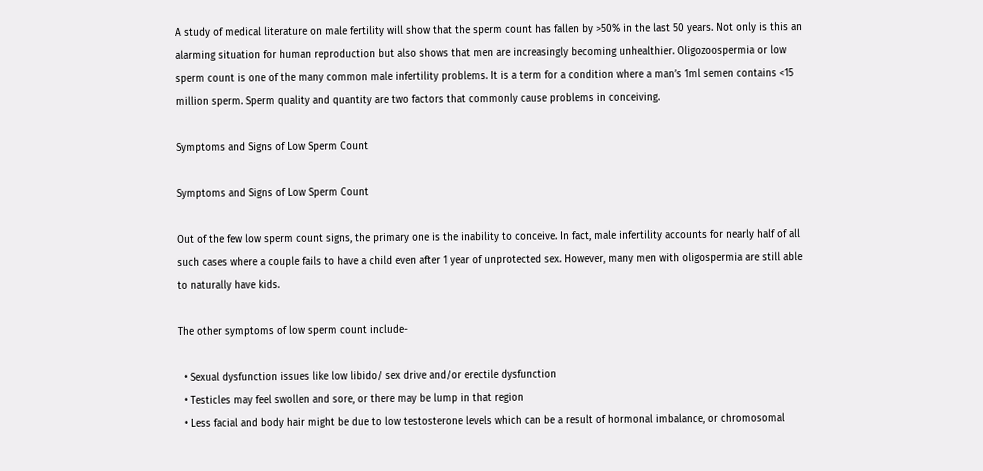A study of medical literature on male fertility will show that the sperm count has fallen by >50% in the last 50 years. Not only is this an alarming situation for human reproduction but also shows that men are increasingly becoming unhealthier. Oligozoospermia or low sperm count is one of the many common male infertility problems. It is a term for a condition where a man’s 1ml semen contains <15 million sperm. Sperm quality and quantity are two factors that commonly cause problems in conceiving.

Symptoms and Signs of Low Sperm Count

Symptoms and Signs of Low Sperm Count

Out of the few low sperm count signs, the primary one is the inability to conceive. In fact, male infertility accounts for nearly half of all such cases where a couple fails to have a child even after 1 year of unprotected sex. However, many men with oligospermia are still able to naturally have kids.

The other symptoms of low sperm count include-

  • Sexual dysfunction issues like low libido/ sex drive and/or erectile dysfunction
  • Testicles may feel swollen and sore, or there may be lump in that region
  • Less facial and body hair might be due to low testosterone levels which can be a result of hormonal imbalance, or chromosomal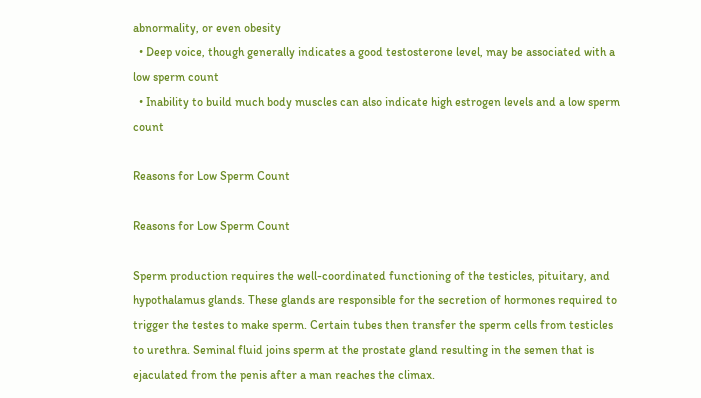abnormality, or even obesity
  • Deep voice, though generally indicates a good testosterone level, may be associated with a low sperm count
  • Inability to build much body muscles can also indicate high estrogen levels and a low sperm count

Reasons for Low Sperm Count

Reasons for Low Sperm Count

Sperm production requires the well-coordinated functioning of the testicles, pituitary, and hypothalamus glands. These glands are responsible for the secretion of hormones required to trigger the testes to make sperm. Certain tubes then transfer the sperm cells from testicles to urethra. Seminal fluid joins sperm at the prostate gland resulting in the semen that is ejaculated from the penis after a man reaches the climax.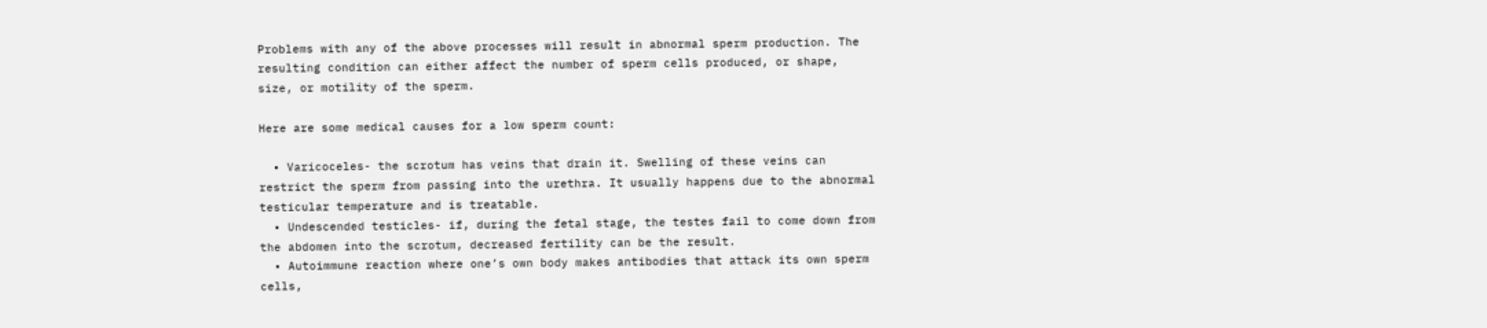Problems with any of the above processes will result in abnormal sperm production. The resulting condition can either affect the number of sperm cells produced, or shape, size, or motility of the sperm.

Here are some medical causes for a low sperm count:

  • Varicoceles- the scrotum has veins that drain it. Swelling of these veins can restrict the sperm from passing into the urethra. It usually happens due to the abnormal testicular temperature and is treatable.
  • Undescended testicles- if, during the fetal stage, the testes fail to come down from the abdomen into the scrotum, decreased fertility can be the result.
  • Autoimmune reaction where one’s own body makes antibodies that attack its own sperm cells,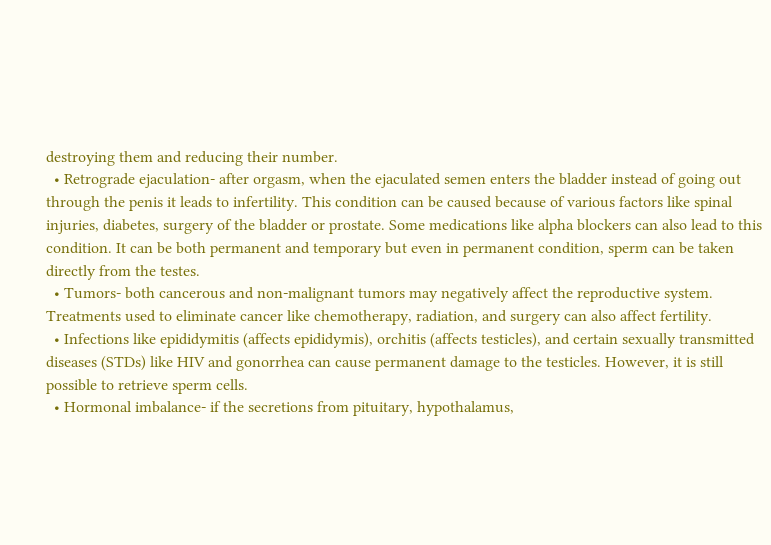destroying them and reducing their number.
  • Retrograde ejaculation- after orgasm, when the ejaculated semen enters the bladder instead of going out through the penis it leads to infertility. This condition can be caused because of various factors like spinal injuries, diabetes, surgery of the bladder or prostate. Some medications like alpha blockers can also lead to this condition. It can be both permanent and temporary but even in permanent condition, sperm can be taken directly from the testes.
  • Tumors- both cancerous and non-malignant tumors may negatively affect the reproductive system. Treatments used to eliminate cancer like chemotherapy, radiation, and surgery can also affect fertility.
  • Infections like epididymitis (affects epididymis), orchitis (affects testicles), and certain sexually transmitted diseases (STDs) like HIV and gonorrhea can cause permanent damage to the testicles. However, it is still possible to retrieve sperm cells.
  • Hormonal imbalance- if the secretions from pituitary, hypothalamus,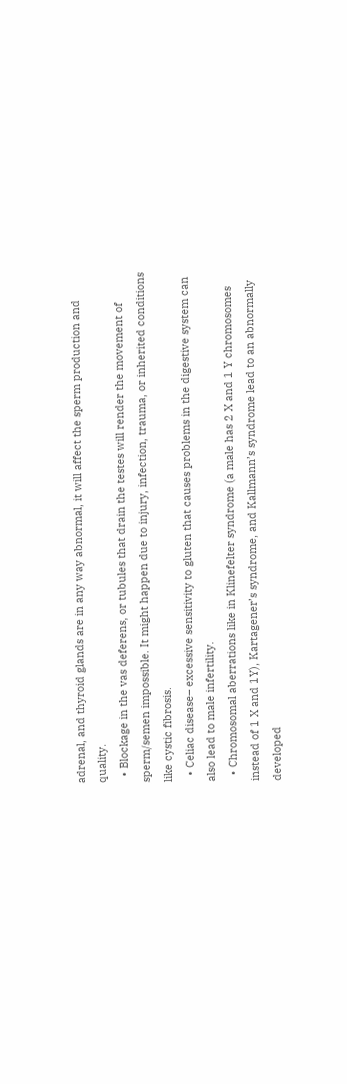adrenal, and thyroid glands are in any way abnormal, it will affect the sperm production and quality.
  • Blockage in the vas deferens, or tubules that drain the testes will render the movement of sperm/semen impossible. It might happen due to injury, infection, trauma, or inherited conditions like cystic fibrosis.
  • Celiac disease– excessive sensitivity to gluten that causes problems in the digestive system can also lead to male infertility.
  • Chromosomal aberrations like in Klinefelter syndrome (a male has 2 X and 1 Y chromosomes instead of 1 X and 1Y), Kartagener’s syndrome, and Kallmann’s syndrome lead to an abnormally developed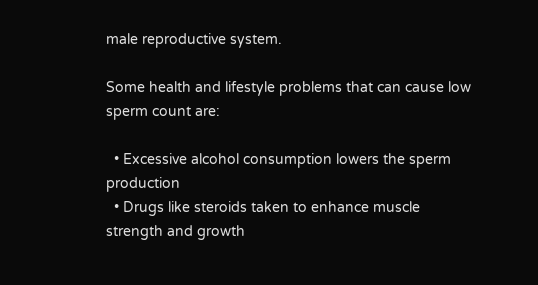male reproductive system.

Some health and lifestyle problems that can cause low sperm count are:

  • Excessive alcohol consumption lowers the sperm production
  • Drugs like steroids taken to enhance muscle strength and growth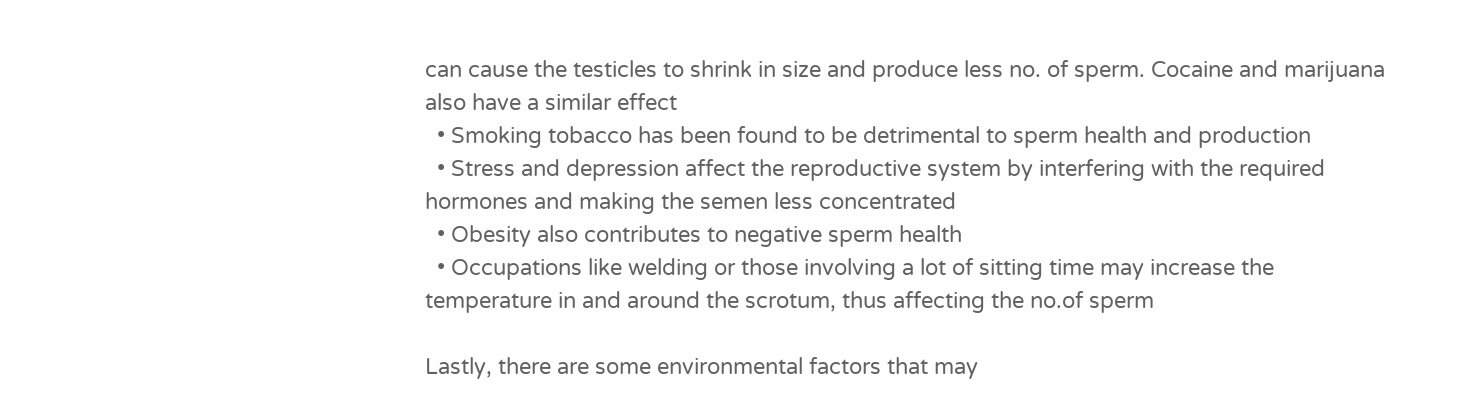can cause the testicles to shrink in size and produce less no. of sperm. Cocaine and marijuana also have a similar effect
  • Smoking tobacco has been found to be detrimental to sperm health and production
  • Stress and depression affect the reproductive system by interfering with the required hormones and making the semen less concentrated
  • Obesity also contributes to negative sperm health
  • Occupations like welding or those involving a lot of sitting time may increase the temperature in and around the scrotum, thus affecting the no.of sperm

Lastly, there are some environmental factors that may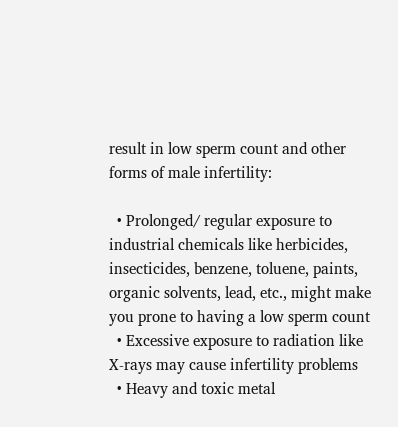result in low sperm count and other forms of male infertility:

  • Prolonged/ regular exposure to industrial chemicals like herbicides, insecticides, benzene, toluene, paints, organic solvents, lead, etc., might make you prone to having a low sperm count
  • Excessive exposure to radiation like X-rays may cause infertility problems
  • Heavy and toxic metal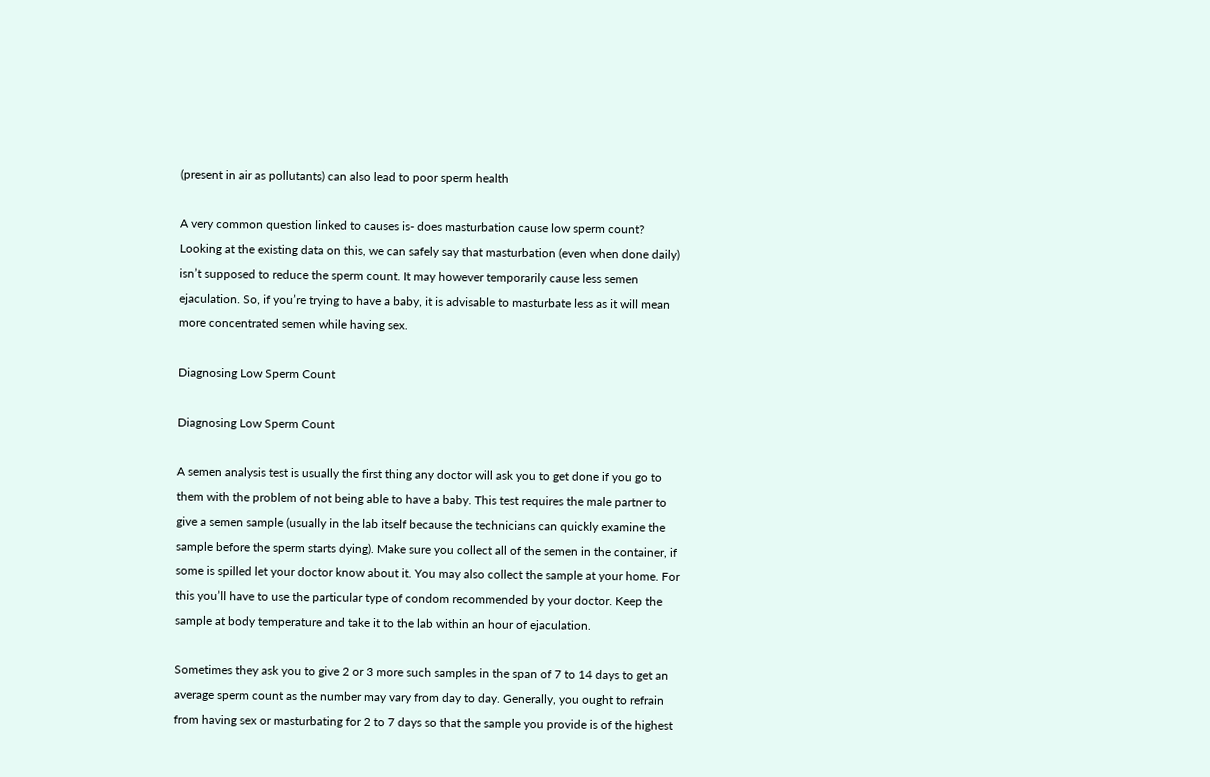(present in air as pollutants) can also lead to poor sperm health

A very common question linked to causes is- does masturbation cause low sperm count? Looking at the existing data on this, we can safely say that masturbation (even when done daily) isn’t supposed to reduce the sperm count. It may however temporarily cause less semen ejaculation. So, if you’re trying to have a baby, it is advisable to masturbate less as it will mean more concentrated semen while having sex.

Diagnosing Low Sperm Count

Diagnosing Low Sperm Count

A semen analysis test is usually the first thing any doctor will ask you to get done if you go to them with the problem of not being able to have a baby. This test requires the male partner to give a semen sample (usually in the lab itself because the technicians can quickly examine the sample before the sperm starts dying). Make sure you collect all of the semen in the container, if some is spilled let your doctor know about it. You may also collect the sample at your home. For this you’ll have to use the particular type of condom recommended by your doctor. Keep the sample at body temperature and take it to the lab within an hour of ejaculation.

Sometimes they ask you to give 2 or 3 more such samples in the span of 7 to 14 days to get an average sperm count as the number may vary from day to day. Generally, you ought to refrain from having sex or masturbating for 2 to 7 days so that the sample you provide is of the highest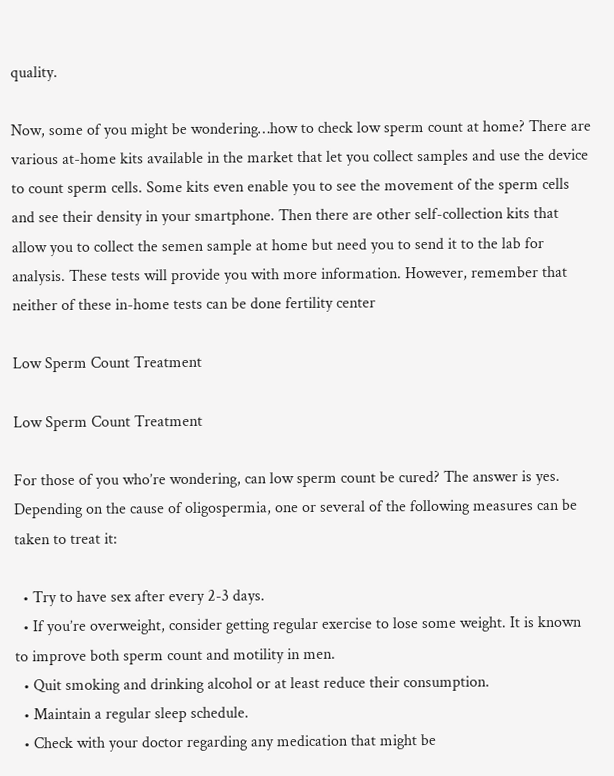quality.

Now, some of you might be wondering…how to check low sperm count at home? There are various at-home kits available in the market that let you collect samples and use the device to count sperm cells. Some kits even enable you to see the movement of the sperm cells and see their density in your smartphone. Then there are other self-collection kits that allow you to collect the semen sample at home but need you to send it to the lab for analysis. These tests will provide you with more information. However, remember that neither of these in-home tests can be done fertility center

Low Sperm Count Treatment

Low Sperm Count Treatment

For those of you who’re wondering, can low sperm count be cured? The answer is yes. Depending on the cause of oligospermia, one or several of the following measures can be taken to treat it:

  • Try to have sex after every 2-3 days.
  • If you’re overweight, consider getting regular exercise to lose some weight. It is known to improve both sperm count and motility in men.
  • Quit smoking and drinking alcohol or at least reduce their consumption.
  • Maintain a regular sleep schedule.
  • Check with your doctor regarding any medication that might be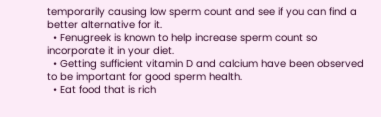temporarily causing low sperm count and see if you can find a better alternative for it.
  • Fenugreek is known to help increase sperm count so incorporate it in your diet.
  • Getting sufficient vitamin D and calcium have been observed to be important for good sperm health.
  • Eat food that is rich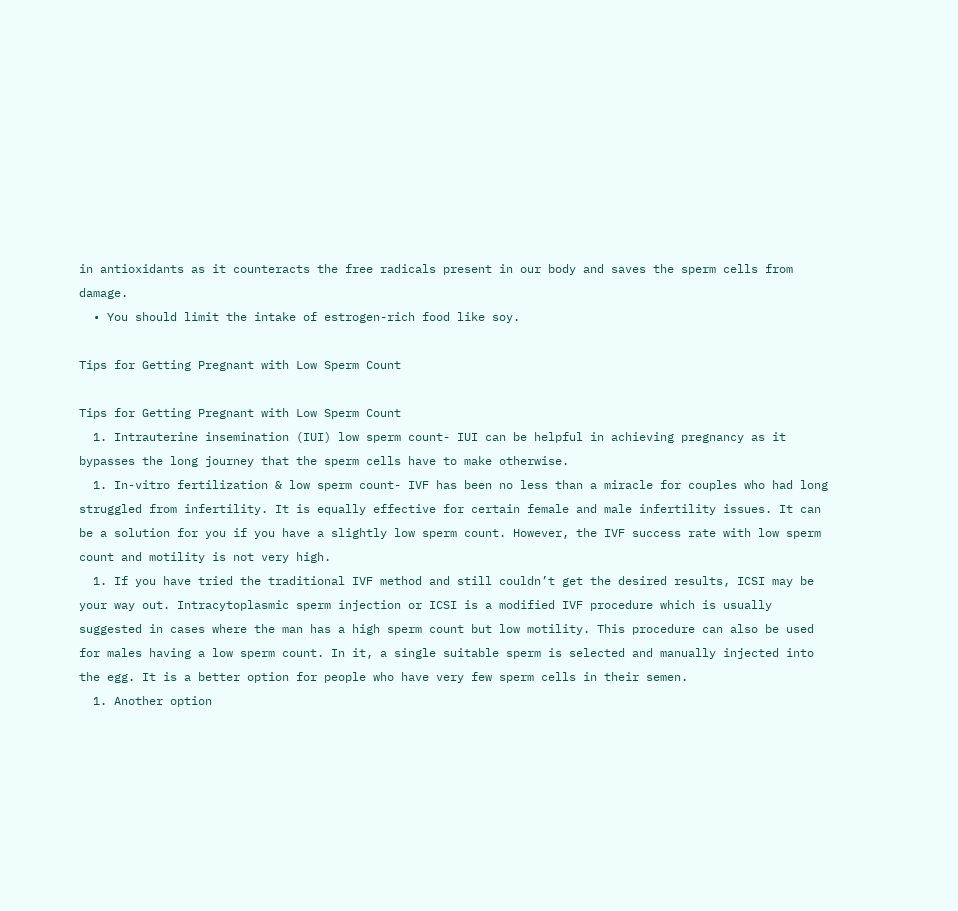in antioxidants as it counteracts the free radicals present in our body and saves the sperm cells from damage.
  • You should limit the intake of estrogen-rich food like soy.

Tips for Getting Pregnant with Low Sperm Count

Tips for Getting Pregnant with Low Sperm Count
  1. Intrauterine insemination (IUI) low sperm count- IUI can be helpful in achieving pregnancy as it bypasses the long journey that the sperm cells have to make otherwise.
  1. In-vitro fertilization & low sperm count- IVF has been no less than a miracle for couples who had long struggled from infertility. It is equally effective for certain female and male infertility issues. It can be a solution for you if you have a slightly low sperm count. However, the IVF success rate with low sperm count and motility is not very high.
  1. If you have tried the traditional IVF method and still couldn’t get the desired results, ICSI may be your way out. Intracytoplasmic sperm injection or ICSI is a modified IVF procedure which is usually suggested in cases where the man has a high sperm count but low motility. This procedure can also be used for males having a low sperm count. In it, a single suitable sperm is selected and manually injected into the egg. It is a better option for people who have very few sperm cells in their semen.
  1. Another option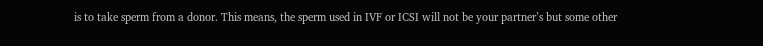is to take sperm from a donor. This means, the sperm used in IVF or ICSI will not be your partner’s but some other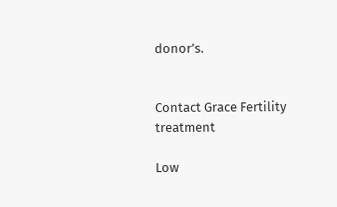donor’s.


Contact Grace Fertility treatment

Low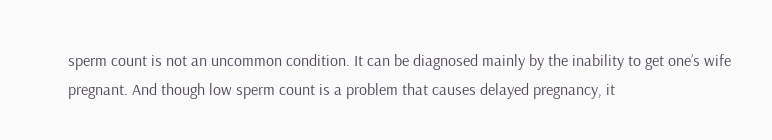sperm count is not an uncommon condition. It can be diagnosed mainly by the inability to get one’s wife pregnant. And though low sperm count is a problem that causes delayed pregnancy, it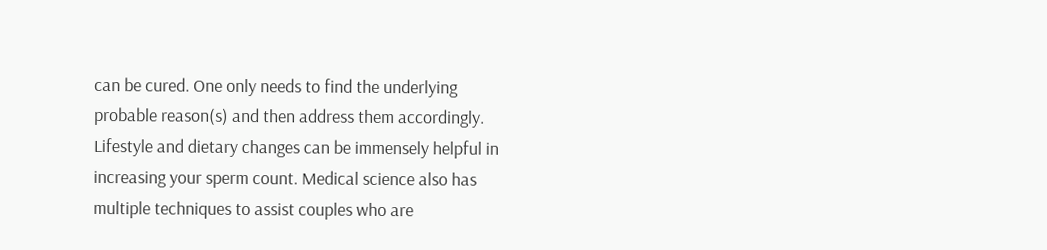can be cured. One only needs to find the underlying probable reason(s) and then address them accordingly. Lifestyle and dietary changes can be immensely helpful in increasing your sperm count. Medical science also has multiple techniques to assist couples who are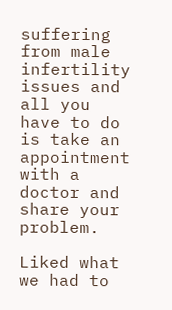suffering from male infertility issues and all you have to do is take an appointment with a doctor and share your problem.

Liked what we had to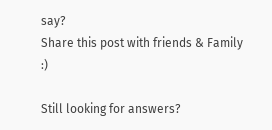say?
Share this post with friends & Family :)

Still looking for answers?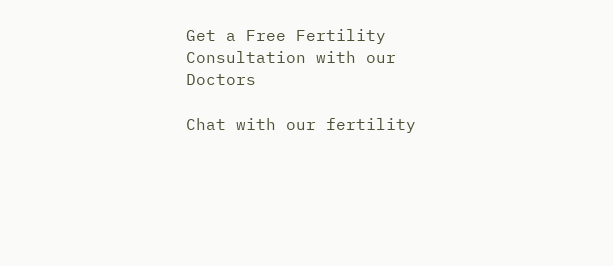Get a Free Fertility Consultation with our Doctors

Chat with our fertility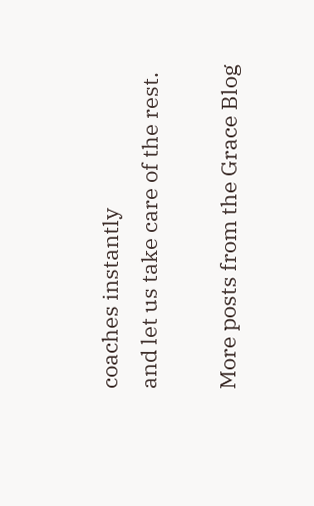coaches instantly
and let us take care of the rest.

More posts from the Grace Blog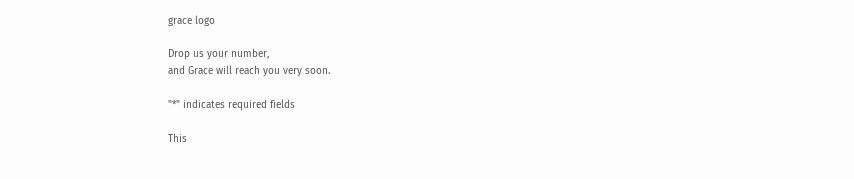grace logo

Drop us your number,
and Grace will reach you very soon.

"*" indicates required fields

This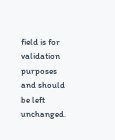field is for validation purposes and should be left unchanged.